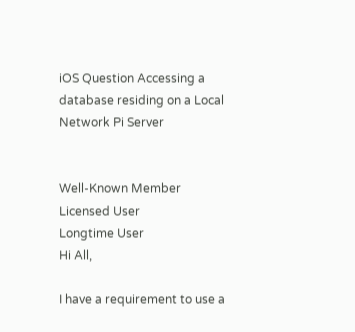iOS Question Accessing a database residing on a Local Network Pi Server


Well-Known Member
Licensed User
Longtime User
Hi All,

I have a requirement to use a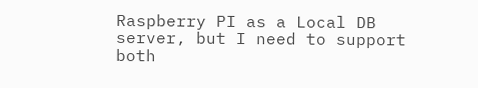Raspberry PI as a Local DB server, but I need to support both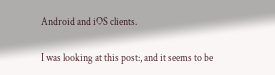Android and iOS clients.

I was looking at this post:, and it seems to be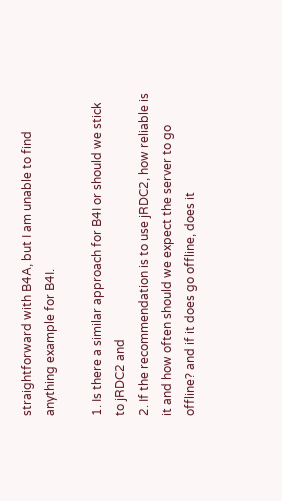straightforward with B4A, but I am unable to find anything example for B4I.

1. Is there a similar approach for B4I or should we stick to jRDC2 and
2. If the recommendation is to use jRDC2, how reliable is it and how often should we expect the server to go offline? and if it does go offline, does it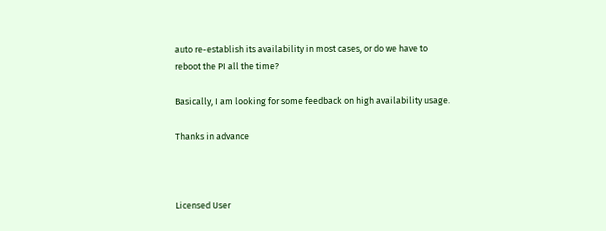auto re-establish its availability in most cases, or do we have to reboot the PI all the time?

Basically, I am looking for some feedback on high availability usage.

Thanks in advance



Licensed User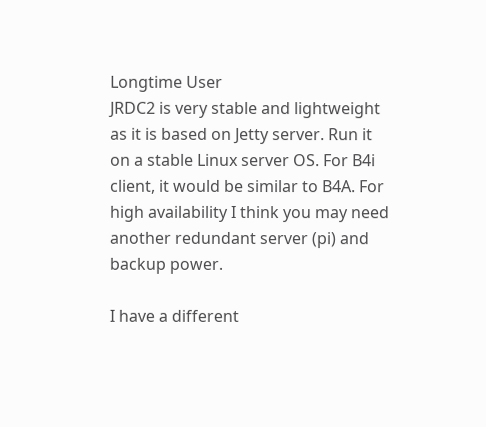Longtime User
JRDC2 is very stable and lightweight as it is based on Jetty server. Run it on a stable Linux server OS. For B4i client, it would be similar to B4A. For high availability I think you may need another redundant server (pi) and backup power.

I have a different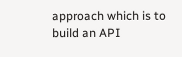approach which is to build an API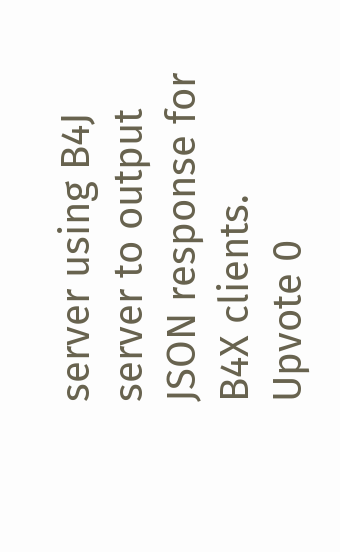server using B4J server to output JSON response for B4X clients.
Upvote 0